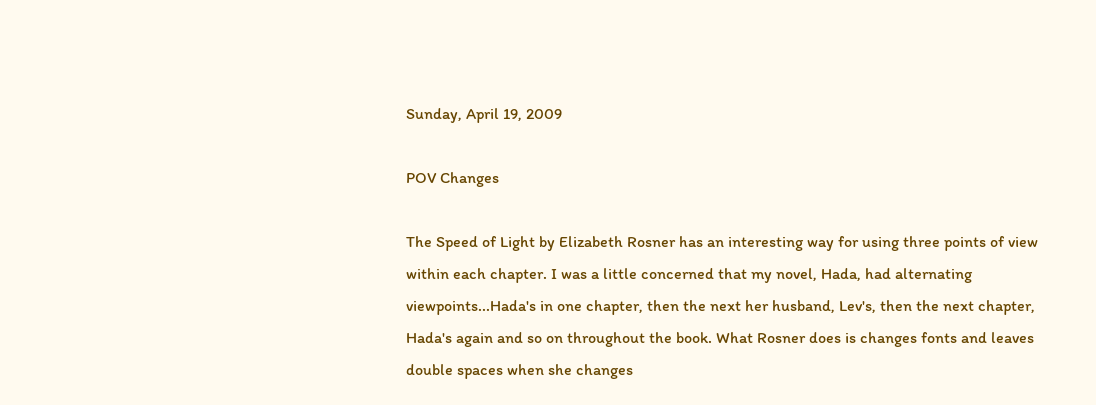Sunday, April 19, 2009

POV Changes

The Speed of Light by Elizabeth Rosner has an interesting way for using three points of view within each chapter. I was a little concerned that my novel, Hada, had alternating viewpoints...Hada's in one chapter, then the next her husband, Lev's, then the next chapter, Hada's again and so on throughout the book. What Rosner does is changes fonts and leaves double spaces when she changes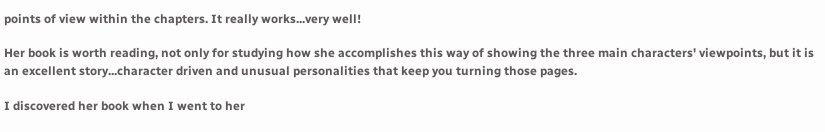points of view within the chapters. It really works...very well!

Her book is worth reading, not only for studying how she accomplishes this way of showing the three main characters' viewpoints, but it is an excellent story...character driven and unusual personalities that keep you turning those pages.

I discovered her book when I went to her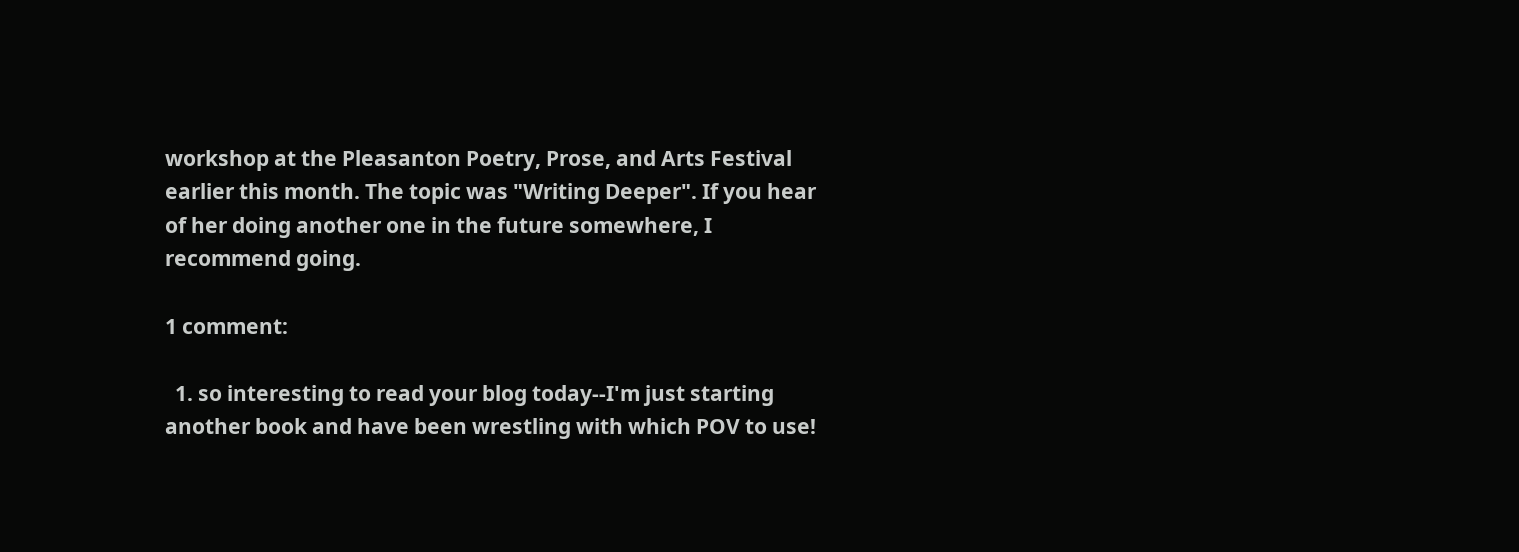workshop at the Pleasanton Poetry, Prose, and Arts Festival earlier this month. The topic was "Writing Deeper". If you hear of her doing another one in the future somewhere, I recommend going.

1 comment:

  1. so interesting to read your blog today--I'm just starting another book and have been wrestling with which POV to use!